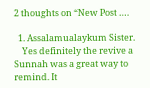2 thoughts on “New Post ….

  1. Assalamualaykum Sister.
    Yes definitely the revive a Sunnah was a great way to remind. It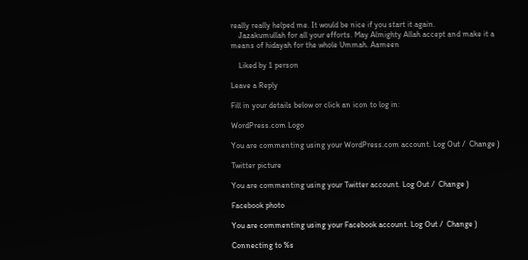really really helped me. It would be nice if you start it again.
    Jazakumullah for all your efforts. May Almighty Allah accept and make it a means of hidayah for the whole Ummah. Aameen

    Liked by 1 person

Leave a Reply

Fill in your details below or click an icon to log in:

WordPress.com Logo

You are commenting using your WordPress.com account. Log Out /  Change )

Twitter picture

You are commenting using your Twitter account. Log Out /  Change )

Facebook photo

You are commenting using your Facebook account. Log Out /  Change )

Connecting to %s